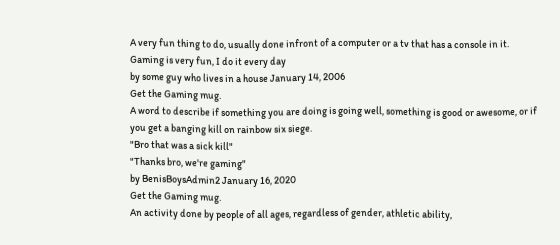A very fun thing to do, usually done infront of a computer or a tv that has a console in it.
Gaming is very fun, I do it every day
by some guy who lives in a house January 14, 2006
Get the Gaming mug.
A word to describe if something you are doing is going well, something is good or awesome, or if you get a banging kill on rainbow six siege.
"Bro that was a sick kill"
"Thanks bro, we're gaming"
by BenisBoysAdmin2 January 16, 2020
Get the Gaming mug.
An activity done by people of all ages, regardless of gender, athletic ability,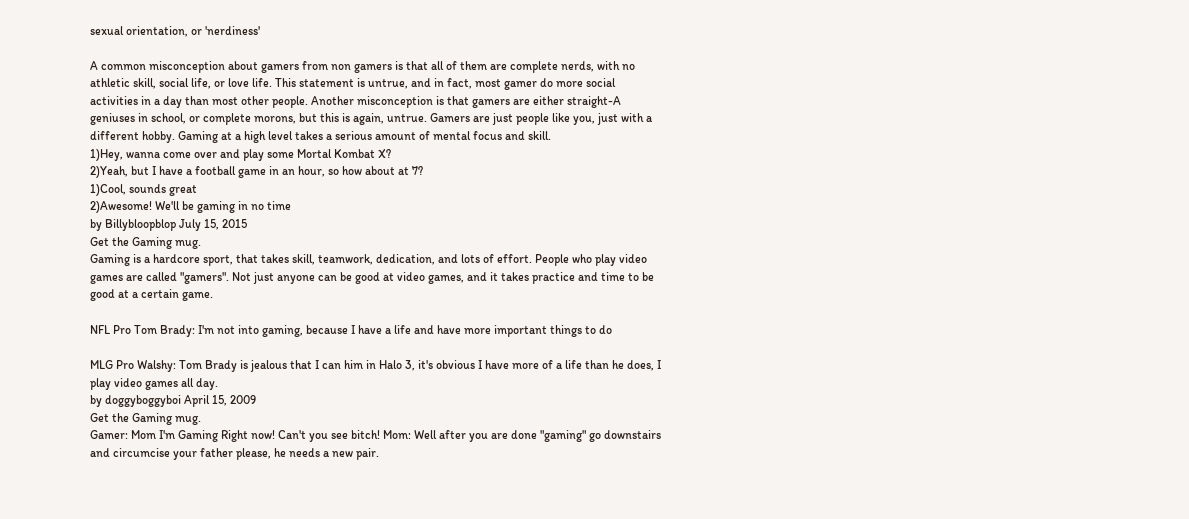sexual orientation, or 'nerdiness'

A common misconception about gamers from non gamers is that all of them are complete nerds, with no athletic skill, social life, or love life. This statement is untrue, and in fact, most gamer do more social activities in a day than most other people. Another misconception is that gamers are either straight-A geniuses in school, or complete morons, but this is again, untrue. Gamers are just people like you, just with a different hobby. Gaming at a high level takes a serious amount of mental focus and skill.
1)Hey, wanna come over and play some Mortal Kombat X?
2)Yeah, but I have a football game in an hour, so how about at 7?
1)Cool, sounds great
2)Awesome! We'll be gaming in no time
by Billybloopblop July 15, 2015
Get the Gaming mug.
Gaming is a hardcore sport, that takes skill, teamwork, dedication, and lots of effort. People who play video games are called "gamers". Not just anyone can be good at video games, and it takes practice and time to be good at a certain game.

NFL Pro Tom Brady: I'm not into gaming, because I have a life and have more important things to do

MLG Pro Walshy: Tom Brady is jealous that I can him in Halo 3, it's obvious I have more of a life than he does, I play video games all day.
by doggyboggyboi April 15, 2009
Get the Gaming mug.
Gamer: Mom I'm Gaming Right now! Can't you see bitch! Mom: Well after you are done "gaming" go downstairs and circumcise your father please, he needs a new pair.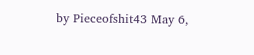by Pieceofshit43 May 6,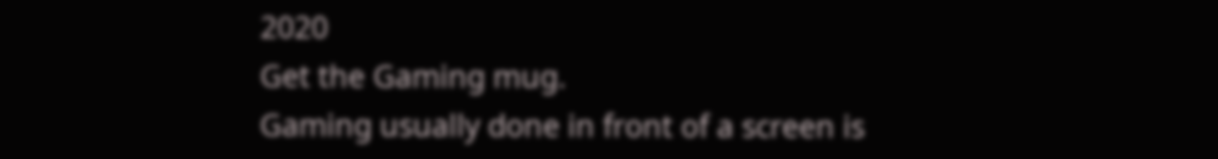2020
Get the Gaming mug.
Gaming usually done in front of a screen is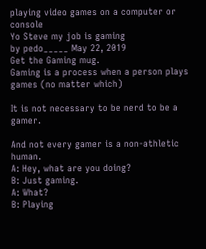playing video games on a computer or console
Yo Steve my job is gaming
by pedo_____ May 22, 2019
Get the Gaming mug.
Gaming is a process when a person plays games (no matter which)

It is not necessary to be nerd to be a gamer.

And not every gamer is a non-athletic human.
A: Hey, what are you doing?
B: Just gaming.
A: What?
B: Playing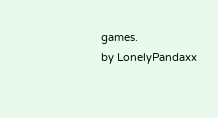games.
by LonelyPandaxx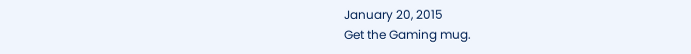January 20, 2015
Get the Gaming mug.